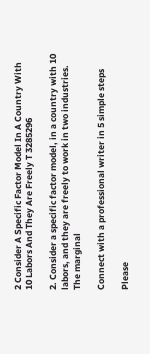2 Consider A Specific Factor Model In A Country With 10 Labors And They Are Freely T 3285296

2. Consider a specific factor model, in a country with 10 labors, and they are freely to work in two industries. The marginal

Connect with a professional writer in 5 simple steps

Please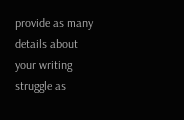provide as many details about your writing struggle as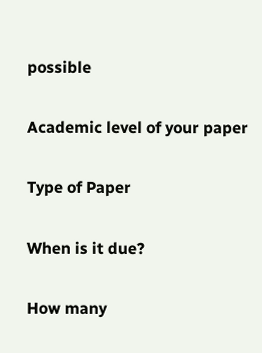possible

Academic level of your paper

Type of Paper

When is it due?

How many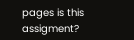pages is this assigment?